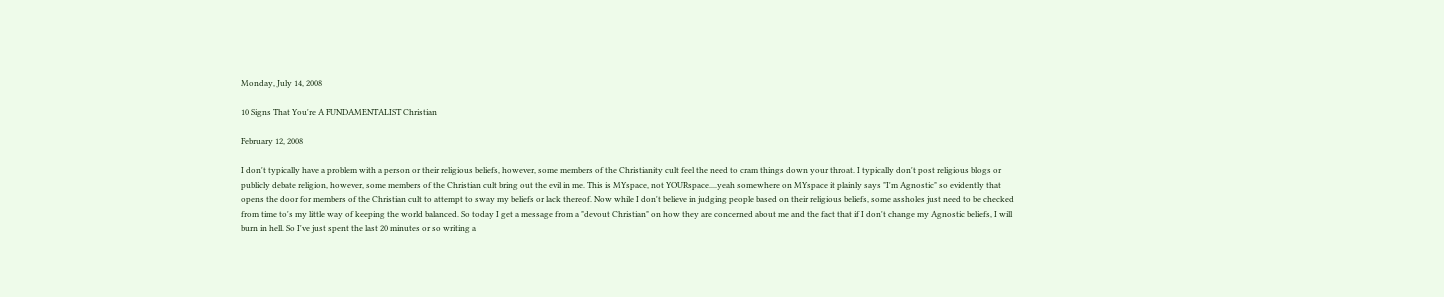Monday, July 14, 2008

10 Signs That You're A FUNDAMENTALIST Christian

February 12, 2008

I don't typically have a problem with a person or their religious beliefs, however, some members of the Christianity cult feel the need to cram things down your throat. I typically don't post religious blogs or publicly debate religion, however, some members of the Christian cult bring out the evil in me. This is MYspace, not YOURspace....yeah somewhere on MYspace it plainly says "I'm Agnostic" so evidently that opens the door for members of the Christian cult to attempt to sway my beliefs or lack thereof. Now while I don't believe in judging people based on their religious beliefs, some assholes just need to be checked from time to's my little way of keeping the world balanced. So today I get a message from a "devout Christian" on how they are concerned about me and the fact that if I don't change my Agnostic beliefs, I will burn in hell. So I've just spent the last 20 minutes or so writing a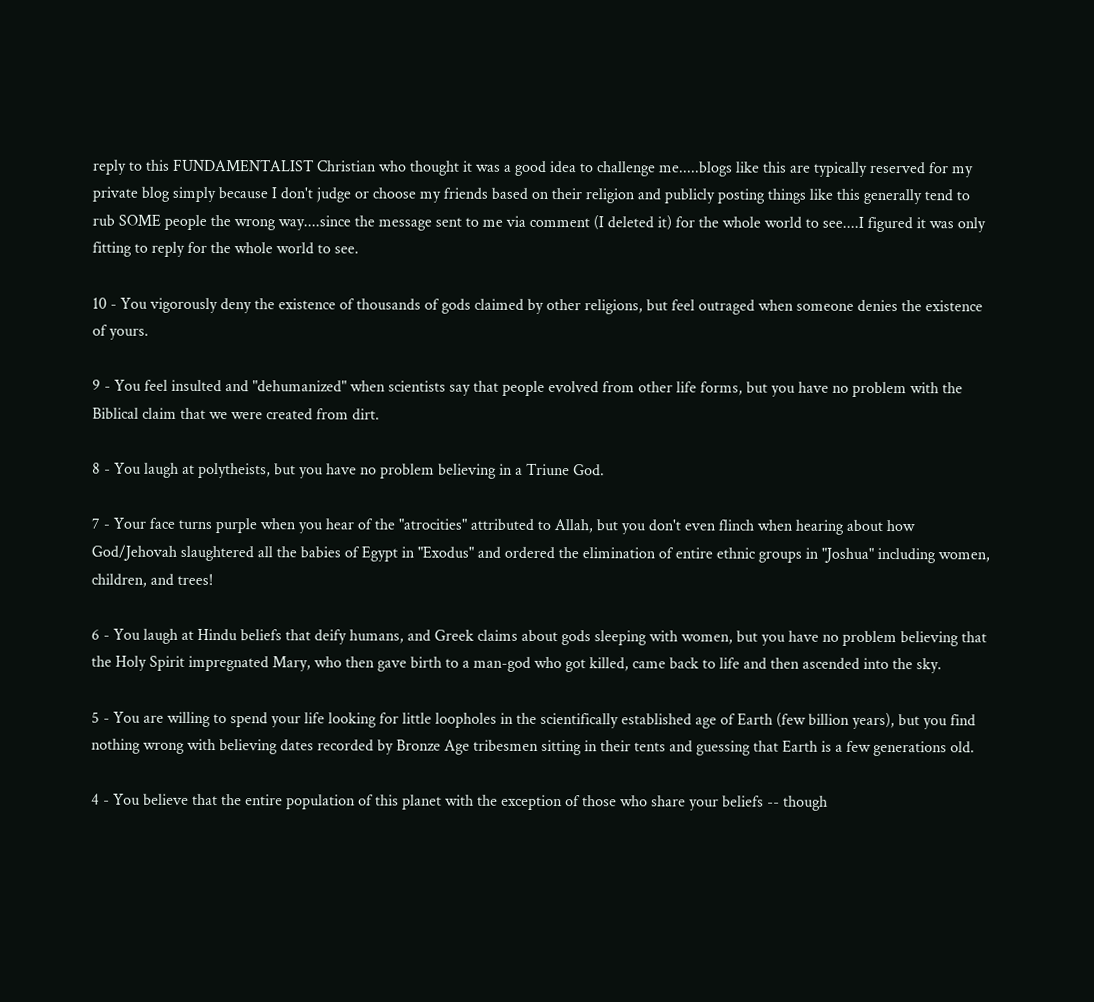reply to this FUNDAMENTALIST Christian who thought it was a good idea to challenge me.....blogs like this are typically reserved for my private blog simply because I don't judge or choose my friends based on their religion and publicly posting things like this generally tend to rub SOME people the wrong way....since the message sent to me via comment (I deleted it) for the whole world to see....I figured it was only fitting to reply for the whole world to see.

10 - You vigorously deny the existence of thousands of gods claimed by other religions, but feel outraged when someone denies the existence of yours.

9 - You feel insulted and "dehumanized" when scientists say that people evolved from other life forms, but you have no problem with the Biblical claim that we were created from dirt.

8 - You laugh at polytheists, but you have no problem believing in a Triune God.

7 - Your face turns purple when you hear of the "atrocities" attributed to Allah, but you don't even flinch when hearing about how God/Jehovah slaughtered all the babies of Egypt in "Exodus" and ordered the elimination of entire ethnic groups in "Joshua" including women, children, and trees!

6 - You laugh at Hindu beliefs that deify humans, and Greek claims about gods sleeping with women, but you have no problem believing that the Holy Spirit impregnated Mary, who then gave birth to a man-god who got killed, came back to life and then ascended into the sky.

5 - You are willing to spend your life looking for little loopholes in the scientifically established age of Earth (few billion years), but you find nothing wrong with believing dates recorded by Bronze Age tribesmen sitting in their tents and guessing that Earth is a few generations old.

4 - You believe that the entire population of this planet with the exception of those who share your beliefs -- though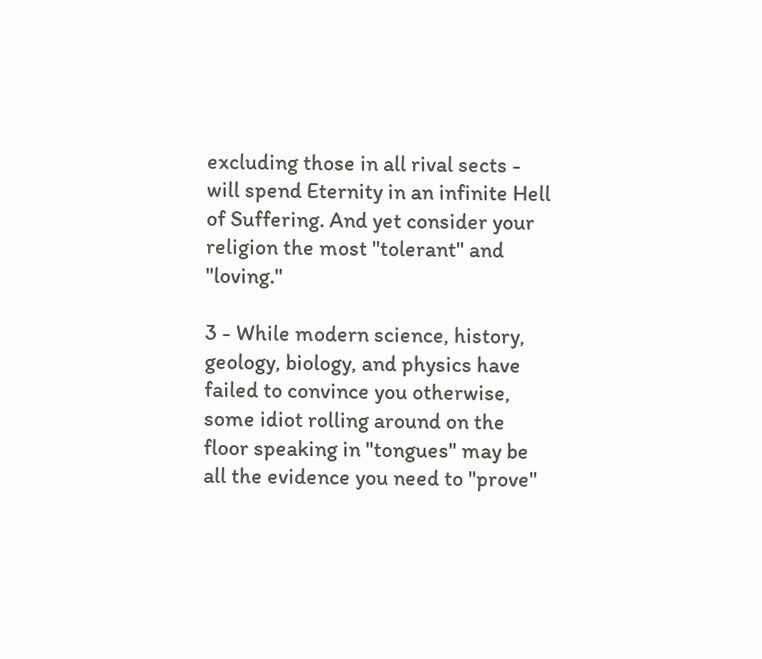excluding those in all rival sects - will spend Eternity in an infinite Hell of Suffering. And yet consider your religion the most "tolerant" and "loving."

3 - While modern science, history, geology, biology, and physics have failed to convince you otherwise, some idiot rolling around on the floor speaking in "tongues" may be all the evidence you need to "prove"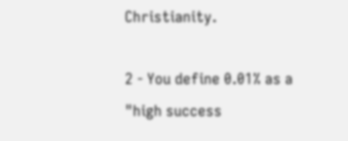Christianity.

2 - You define 0.01% as a "high success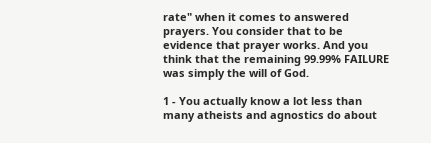rate" when it comes to answered prayers. You consider that to be evidence that prayer works. And you think that the remaining 99.99% FAILURE was simply the will of God.

1 - You actually know a lot less than many atheists and agnostics do about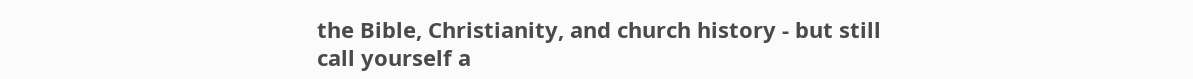the Bible, Christianity, and church history - but still call yourself a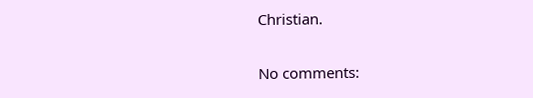Christian.

No comments: